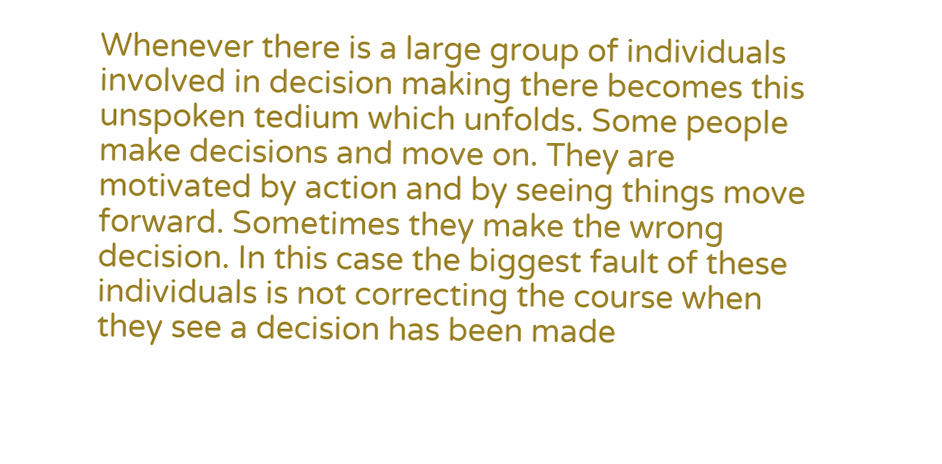Whenever there is a large group of individuals involved in decision making there becomes this unspoken tedium which unfolds. Some people make decisions and move on. They are motivated by action and by seeing things move forward. Sometimes they make the wrong decision. In this case the biggest fault of these individuals is not correcting the course when they see a decision has been made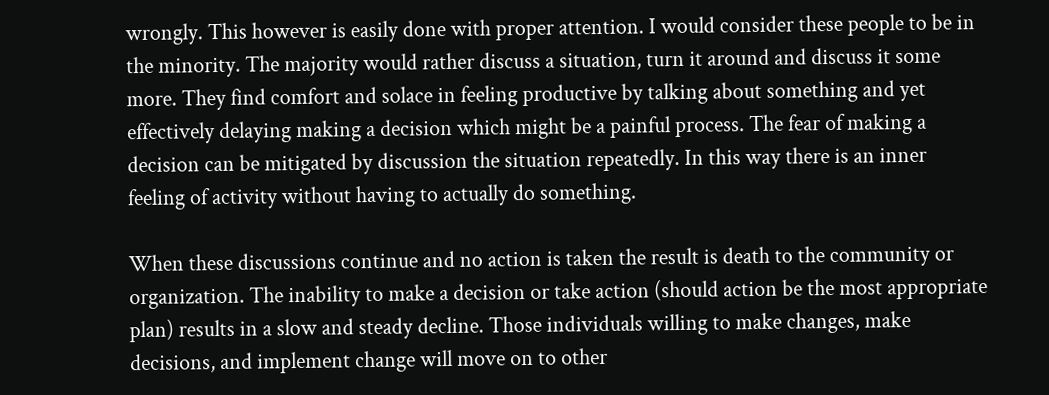wrongly. This however is easily done with proper attention. I would consider these people to be in the minority. The majority would rather discuss a situation, turn it around and discuss it some more. They find comfort and solace in feeling productive by talking about something and yet effectively delaying making a decision which might be a painful process. The fear of making a decision can be mitigated by discussion the situation repeatedly. In this way there is an inner feeling of activity without having to actually do something.

When these discussions continue and no action is taken the result is death to the community or organization. The inability to make a decision or take action (should action be the most appropriate plan) results in a slow and steady decline. Those individuals willing to make changes, make decisions, and implement change will move on to other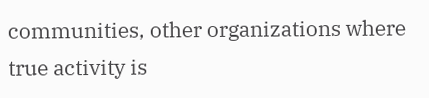communities, other organizations where true activity is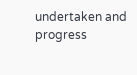undertaken and progress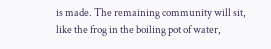is made. The remaining community will sit, like the frog in the boiling pot of water,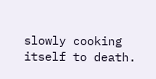slowly cooking itself to death.